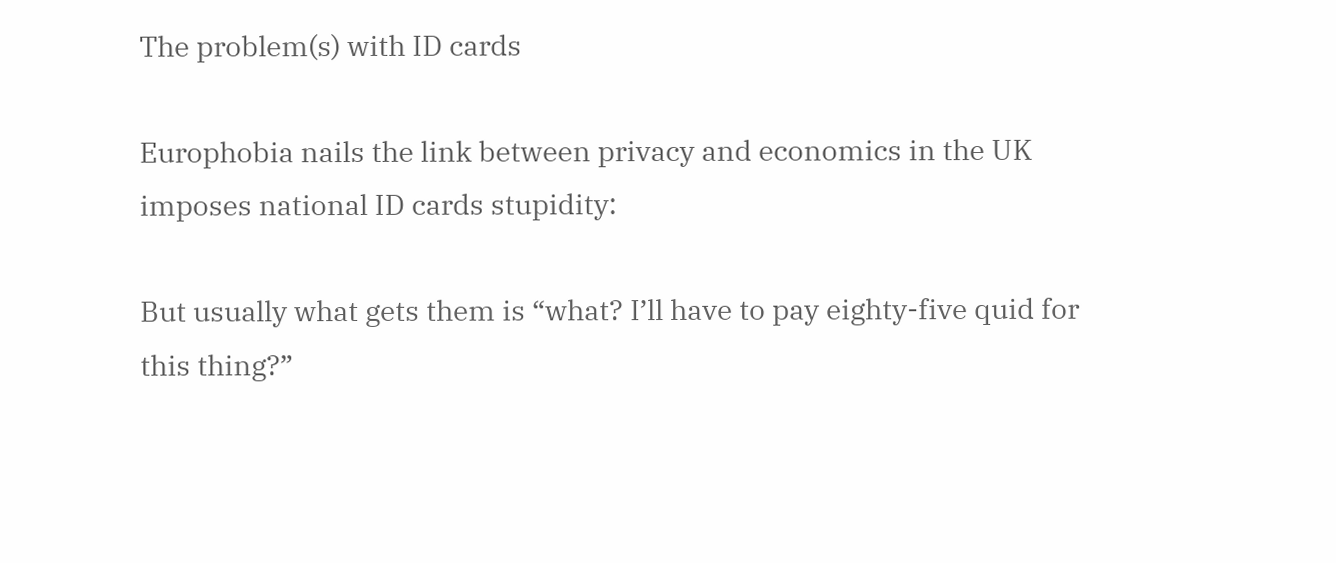The problem(s) with ID cards

Europhobia nails the link between privacy and economics in the UK imposes national ID cards stupidity:

But usually what gets them is “what? I’ll have to pay eighty-five quid for this thing?”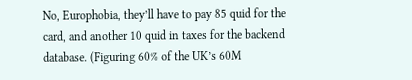No, Europhobia, they’ll have to pay 85 quid for the card, and another 10 quid in taxes for the backend database. (Figuring 60% of the UK’s 60M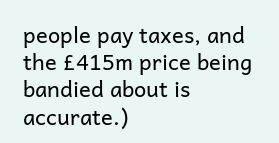people pay taxes, and the £415m price being bandied about is accurate.)